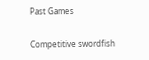Past Games

Competitive swordfish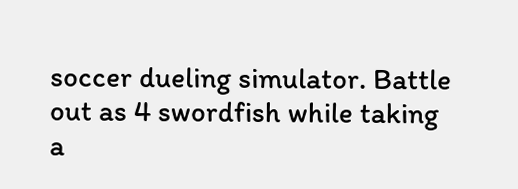soccer dueling simulator. Battle out as 4 swordfish while taking a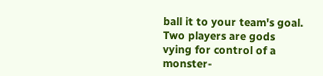ball it to your team's goal.
Two players are gods vying for control of a monster-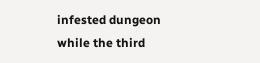infested dungeon while the third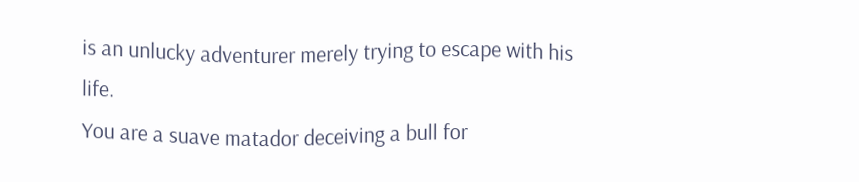is an unlucky adventurer merely trying to escape with his life.
You are a suave matador deceiving a bull for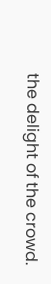the delight of the crowd.